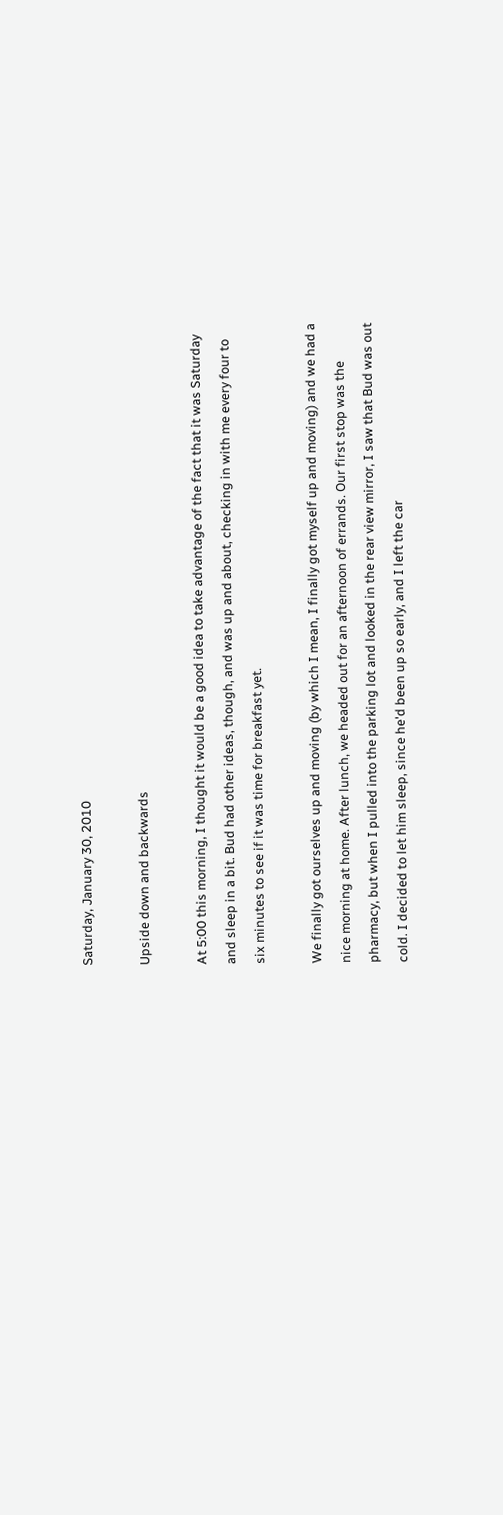Saturday, January 30, 2010

Upside down and backwards

At 5:00 this morning, I thought it would be a good idea to take advantage of the fact that it was Saturday and sleep in a bit. Bud had other ideas, though, and was up and about, checking in with me every four to six minutes to see if it was time for breakfast yet.

We finally got ourselves up and moving (by which I mean, I finally got myself up and moving) and we had a nice morning at home. After lunch, we headed out for an afternoon of errands. Our first stop was the pharmacy, but when I pulled into the parking lot and looked in the rear view mirror, I saw that Bud was out cold. I decided to let him sleep, since he'd been up so early, and I left the car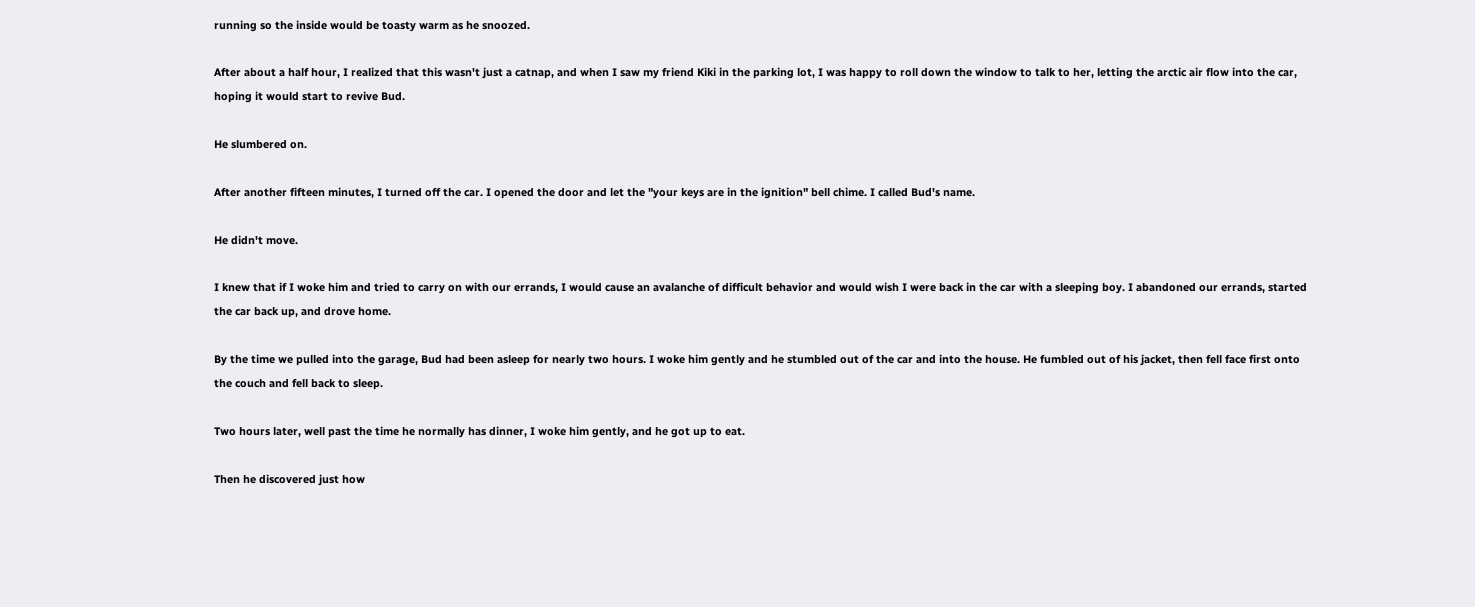running so the inside would be toasty warm as he snoozed.

After about a half hour, I realized that this wasn't just a catnap, and when I saw my friend Kiki in the parking lot, I was happy to roll down the window to talk to her, letting the arctic air flow into the car, hoping it would start to revive Bud.

He slumbered on.

After another fifteen minutes, I turned off the car. I opened the door and let the "your keys are in the ignition" bell chime. I called Bud's name.

He didn't move.

I knew that if I woke him and tried to carry on with our errands, I would cause an avalanche of difficult behavior and would wish I were back in the car with a sleeping boy. I abandoned our errands, started the car back up, and drove home.

By the time we pulled into the garage, Bud had been asleep for nearly two hours. I woke him gently and he stumbled out of the car and into the house. He fumbled out of his jacket, then fell face first onto the couch and fell back to sleep.

Two hours later, well past the time he normally has dinner, I woke him gently, and he got up to eat.

Then he discovered just how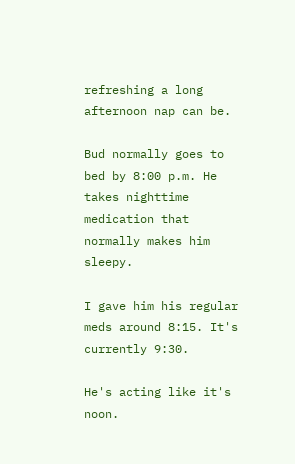refreshing a long afternoon nap can be.

Bud normally goes to bed by 8:00 p.m. He takes nighttime medication that normally makes him sleepy.

I gave him his regular meds around 8:15. It's currently 9:30.

He's acting like it's noon.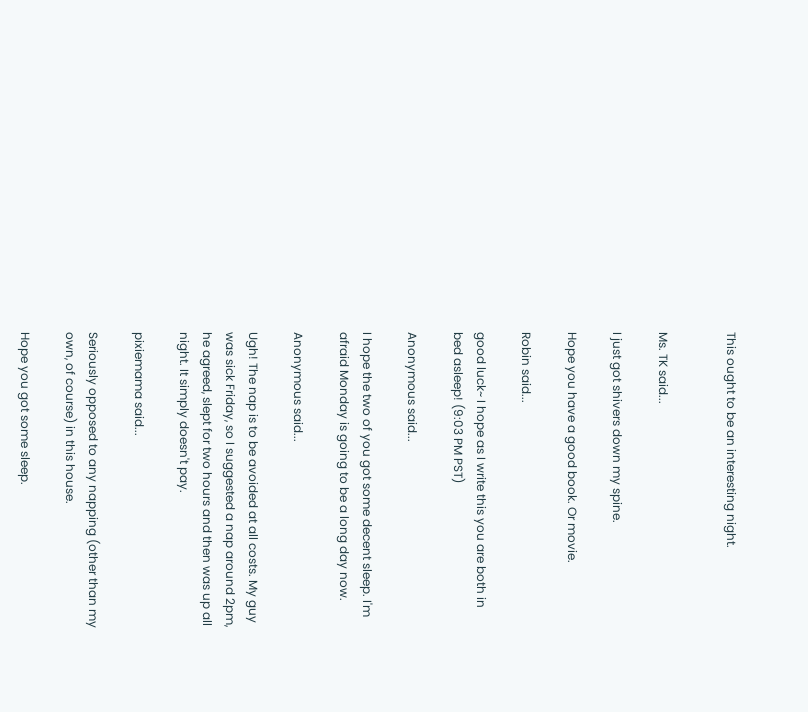This ought to be an interesting night.


Ms. TK said...

I just got shivers down my spine.

Hope you have a good book. Or movie.

Robin said...

good luck~ I hope as I write this you are both in bed asleep! (9:03 PM PST)

Anonymous said...

I hope the two of you got some decent sleep. I'm afraid Monday is going to be a long day now.

Anonymous said...

Ugh! The nap is to be avoided at all costs. My guy was sick Friday, so I suggested a nap around 2pm, he agreed, slept for two hours and then was up all night. It simply doesn't pay.

pixiemama said...

Seriously opposed to any napping (other than my own, of course) in this house.

Hope you got some sleep.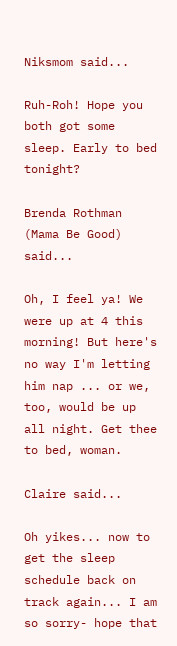Niksmom said...

Ruh-Roh! Hope you both got some sleep. Early to bed tonight?

Brenda Rothman (Mama Be Good) said...

Oh, I feel ya! We were up at 4 this morning! But here's no way I'm letting him nap ... or we, too, would be up all night. Get thee to bed, woman.

Claire said...

Oh yikes... now to get the sleep schedule back on track again... I am so sorry- hope that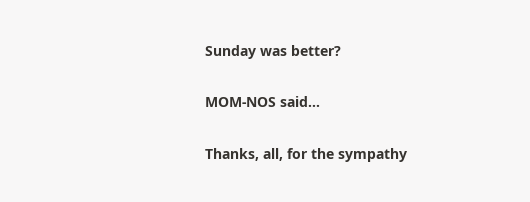Sunday was better?

MOM-NOS said...

Thanks, all, for the sympathy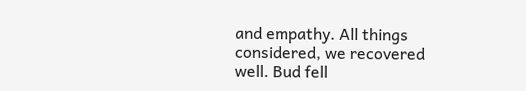and empathy. All things considered, we recovered well. Bud fell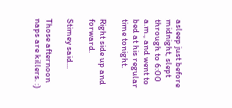asleep just before midnight, slept through to 6:00 a.m., and went to bed at his regular time tonight.

Right side up and forward.

Stimey said...

Those afternoon naps are killers. :)